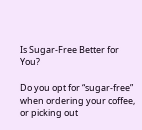Is Sugar-Free Better for You?

Do you opt for “sugar-free” when ordering your coffee, or picking out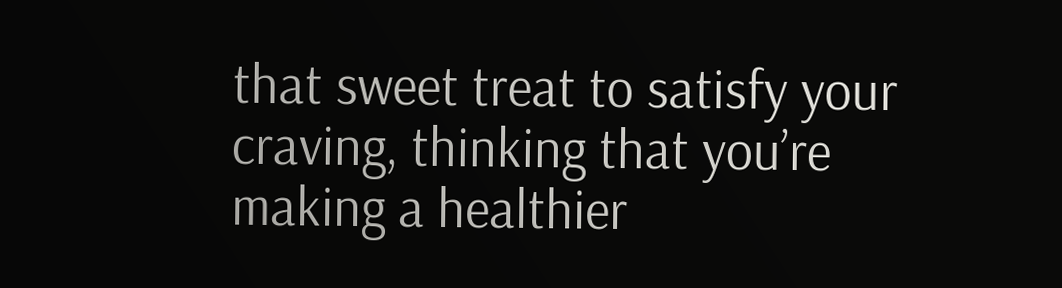that sweet treat to satisfy your craving, thinking that you’re making a healthier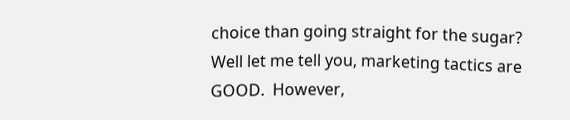choice than going straight for the sugar?  Well let me tell you, marketing tactics are GOOD.  However,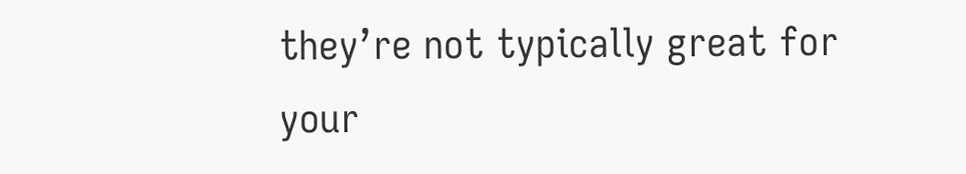they’re not typically great for your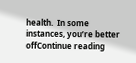health.  In some instances, you’re better offContinue reading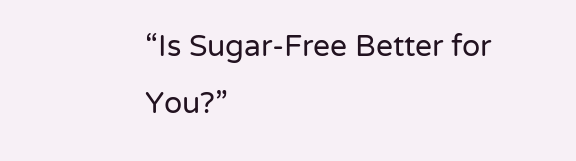“Is Sugar-Free Better for You?”